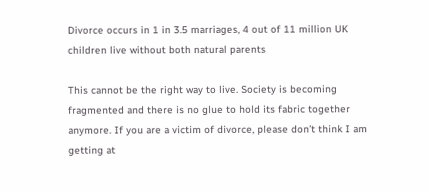Divorce occurs in 1 in 3.5 marriages, 4 out of 11 million UK children live without both natural parents

This cannot be the right way to live. Society is becoming fragmented and there is no glue to hold its fabric together anymore. If you are a victim of divorce, please don’t think I am getting at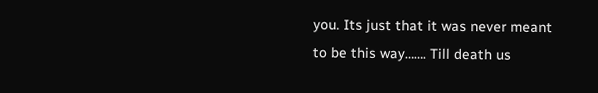you. Its just that it was never meant to be this way……. Till death us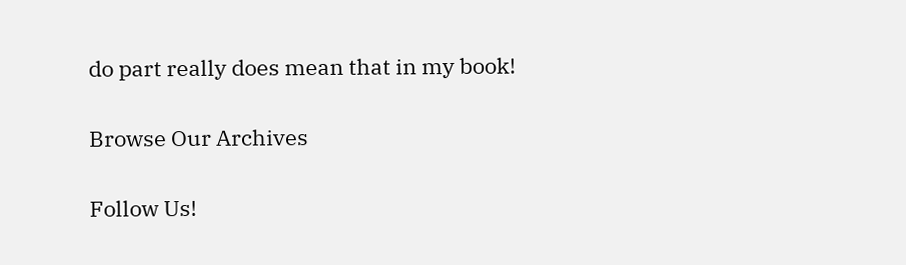do part really does mean that in my book!

Browse Our Archives

Follow Us!